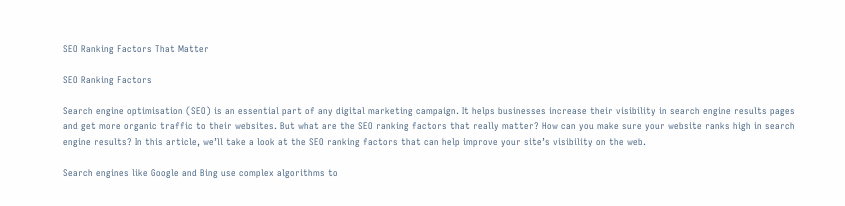SEO Ranking Factors That Matter

SEO Ranking Factors

Search engine optimisation (SEO) is an essential part of any digital marketing campaign. It helps businesses increase their visibility in search engine results pages and get more organic traffic to their websites. But what are the SEO ranking factors that really matter? How can you make sure your website ranks high in search engine results? In this article, we’ll take a look at the SEO ranking factors that can help improve your site’s visibility on the web.

Search engines like Google and Bing use complex algorithms to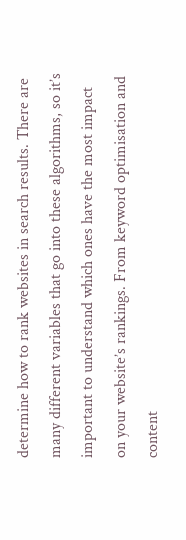determine how to rank websites in search results. There are many different variables that go into these algorithms, so it’s important to understand which ones have the most impact on your website’s rankings. From keyword optimisation and content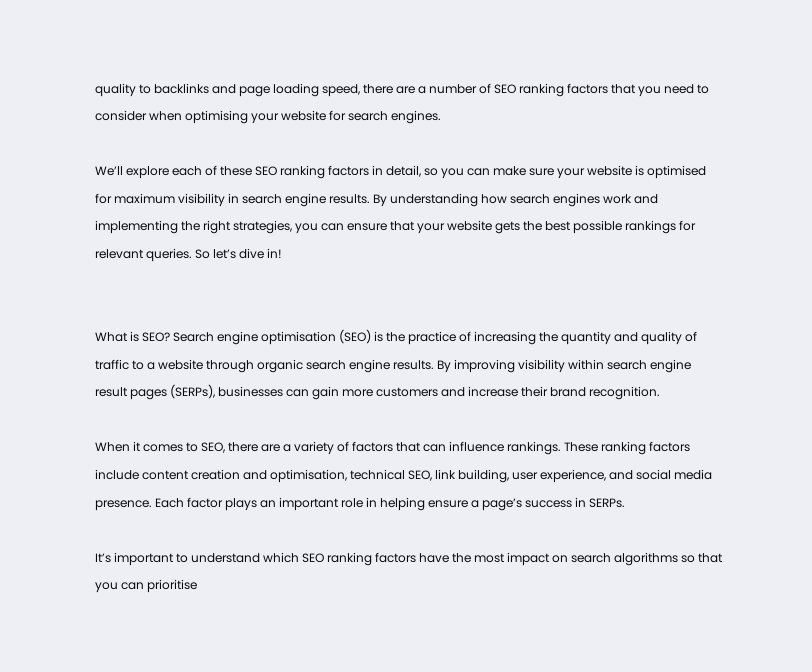quality to backlinks and page loading speed, there are a number of SEO ranking factors that you need to consider when optimising your website for search engines.

We’ll explore each of these SEO ranking factors in detail, so you can make sure your website is optimised for maximum visibility in search engine results. By understanding how search engines work and implementing the right strategies, you can ensure that your website gets the best possible rankings for relevant queries. So let’s dive in!


What is SEO? Search engine optimisation (SEO) is the practice of increasing the quantity and quality of traffic to a website through organic search engine results. By improving visibility within search engine result pages (SERPs), businesses can gain more customers and increase their brand recognition.

When it comes to SEO, there are a variety of factors that can influence rankings. These ranking factors include content creation and optimisation, technical SEO, link building, user experience, and social media presence. Each factor plays an important role in helping ensure a page’s success in SERPs.

It’s important to understand which SEO ranking factors have the most impact on search algorithms so that you can prioritise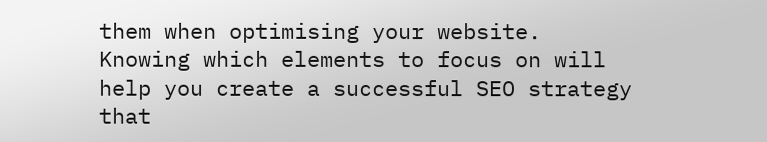them when optimising your website. Knowing which elements to focus on will help you create a successful SEO strategy that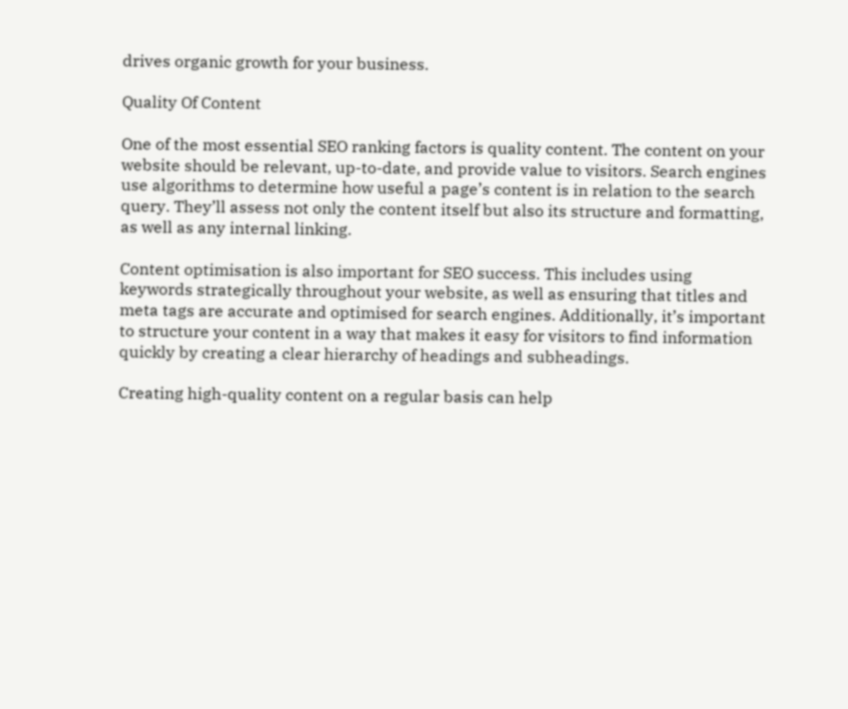drives organic growth for your business.

Quality Of Content

One of the most essential SEO ranking factors is quality content. The content on your website should be relevant, up-to-date, and provide value to visitors. Search engines use algorithms to determine how useful a page’s content is in relation to the search query. They’ll assess not only the content itself but also its structure and formatting, as well as any internal linking.

Content optimisation is also important for SEO success. This includes using keywords strategically throughout your website, as well as ensuring that titles and meta tags are accurate and optimised for search engines. Additionally, it’s important to structure your content in a way that makes it easy for visitors to find information quickly by creating a clear hierarchy of headings and subheadings.

Creating high-quality content on a regular basis can help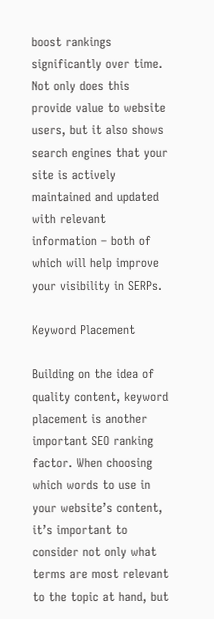boost rankings significantly over time. Not only does this provide value to website users, but it also shows search engines that your site is actively maintained and updated with relevant information – both of which will help improve your visibility in SERPs.

Keyword Placement

Building on the idea of quality content, keyword placement is another important SEO ranking factor. When choosing which words to use in your website’s content, it’s important to consider not only what terms are most relevant to the topic at hand, but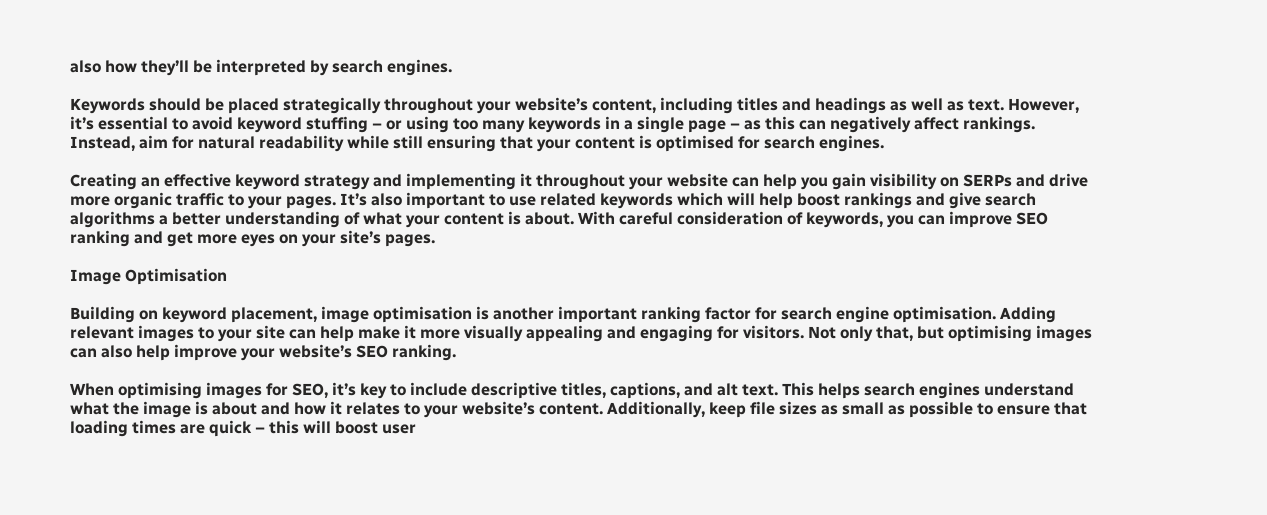also how they’ll be interpreted by search engines.

Keywords should be placed strategically throughout your website’s content, including titles and headings as well as text. However, it’s essential to avoid keyword stuffing – or using too many keywords in a single page – as this can negatively affect rankings. Instead, aim for natural readability while still ensuring that your content is optimised for search engines.

Creating an effective keyword strategy and implementing it throughout your website can help you gain visibility on SERPs and drive more organic traffic to your pages. It’s also important to use related keywords which will help boost rankings and give search algorithms a better understanding of what your content is about. With careful consideration of keywords, you can improve SEO ranking and get more eyes on your site’s pages.

Image Optimisation

Building on keyword placement, image optimisation is another important ranking factor for search engine optimisation. Adding relevant images to your site can help make it more visually appealing and engaging for visitors. Not only that, but optimising images can also help improve your website’s SEO ranking.

When optimising images for SEO, it’s key to include descriptive titles, captions, and alt text. This helps search engines understand what the image is about and how it relates to your website’s content. Additionally, keep file sizes as small as possible to ensure that loading times are quick – this will boost user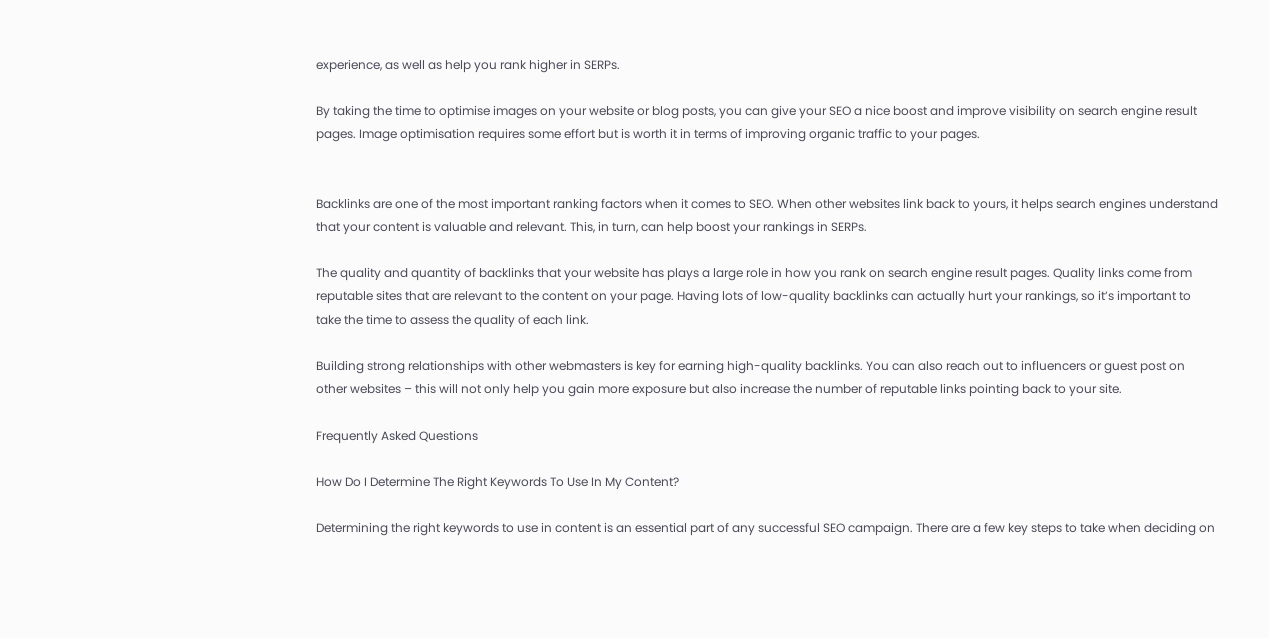experience, as well as help you rank higher in SERPs.

By taking the time to optimise images on your website or blog posts, you can give your SEO a nice boost and improve visibility on search engine result pages. Image optimisation requires some effort but is worth it in terms of improving organic traffic to your pages.


Backlinks are one of the most important ranking factors when it comes to SEO. When other websites link back to yours, it helps search engines understand that your content is valuable and relevant. This, in turn, can help boost your rankings in SERPs.

The quality and quantity of backlinks that your website has plays a large role in how you rank on search engine result pages. Quality links come from reputable sites that are relevant to the content on your page. Having lots of low-quality backlinks can actually hurt your rankings, so it’s important to take the time to assess the quality of each link.

Building strong relationships with other webmasters is key for earning high-quality backlinks. You can also reach out to influencers or guest post on other websites – this will not only help you gain more exposure but also increase the number of reputable links pointing back to your site.

Frequently Asked Questions

How Do I Determine The Right Keywords To Use In My Content?

Determining the right keywords to use in content is an essential part of any successful SEO campaign. There are a few key steps to take when deciding on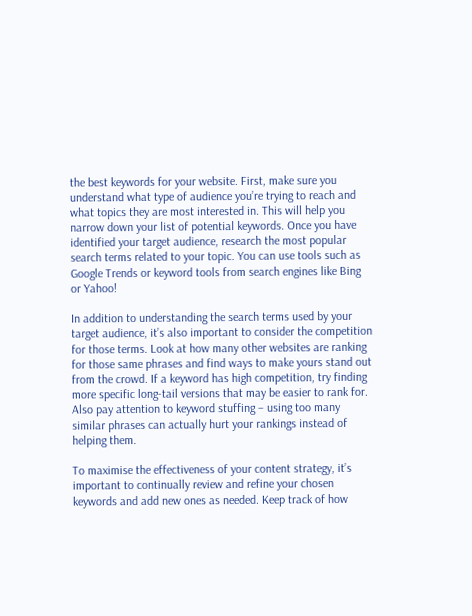the best keywords for your website. First, make sure you understand what type of audience you’re trying to reach and what topics they are most interested in. This will help you narrow down your list of potential keywords. Once you have identified your target audience, research the most popular search terms related to your topic. You can use tools such as Google Trends or keyword tools from search engines like Bing or Yahoo!

In addition to understanding the search terms used by your target audience, it’s also important to consider the competition for those terms. Look at how many other websites are ranking for those same phrases and find ways to make yours stand out from the crowd. If a keyword has high competition, try finding more specific long-tail versions that may be easier to rank for. Also pay attention to keyword stuffing – using too many similar phrases can actually hurt your rankings instead of helping them.

To maximise the effectiveness of your content strategy, it’s important to continually review and refine your chosen keywords and add new ones as needed. Keep track of how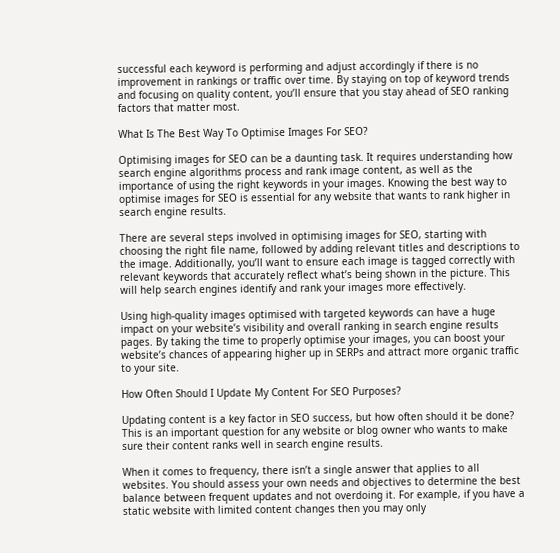successful each keyword is performing and adjust accordingly if there is no improvement in rankings or traffic over time. By staying on top of keyword trends and focusing on quality content, you’ll ensure that you stay ahead of SEO ranking factors that matter most.

What Is The Best Way To Optimise Images For SEO?

Optimising images for SEO can be a daunting task. It requires understanding how search engine algorithms process and rank image content, as well as the importance of using the right keywords in your images. Knowing the best way to optimise images for SEO is essential for any website that wants to rank higher in search engine results.

There are several steps involved in optimising images for SEO, starting with choosing the right file name, followed by adding relevant titles and descriptions to the image. Additionally, you’ll want to ensure each image is tagged correctly with relevant keywords that accurately reflect what’s being shown in the picture. This will help search engines identify and rank your images more effectively.

Using high-quality images optimised with targeted keywords can have a huge impact on your website’s visibility and overall ranking in search engine results pages. By taking the time to properly optimise your images, you can boost your website’s chances of appearing higher up in SERPs and attract more organic traffic to your site.

How Often Should I Update My Content For SEO Purposes?

Updating content is a key factor in SEO success, but how often should it be done? This is an important question for any website or blog owner who wants to make sure their content ranks well in search engine results.

When it comes to frequency, there isn’t a single answer that applies to all websites. You should assess your own needs and objectives to determine the best balance between frequent updates and not overdoing it. For example, if you have a static website with limited content changes then you may only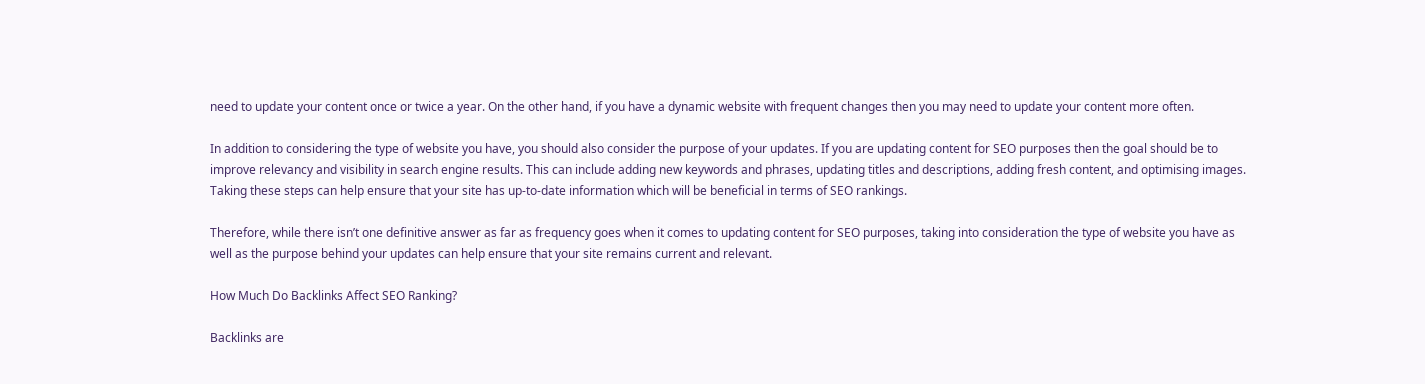need to update your content once or twice a year. On the other hand, if you have a dynamic website with frequent changes then you may need to update your content more often.

In addition to considering the type of website you have, you should also consider the purpose of your updates. If you are updating content for SEO purposes then the goal should be to improve relevancy and visibility in search engine results. This can include adding new keywords and phrases, updating titles and descriptions, adding fresh content, and optimising images. Taking these steps can help ensure that your site has up-to-date information which will be beneficial in terms of SEO rankings.

Therefore, while there isn’t one definitive answer as far as frequency goes when it comes to updating content for SEO purposes, taking into consideration the type of website you have as well as the purpose behind your updates can help ensure that your site remains current and relevant.

How Much Do Backlinks Affect SEO Ranking?

Backlinks are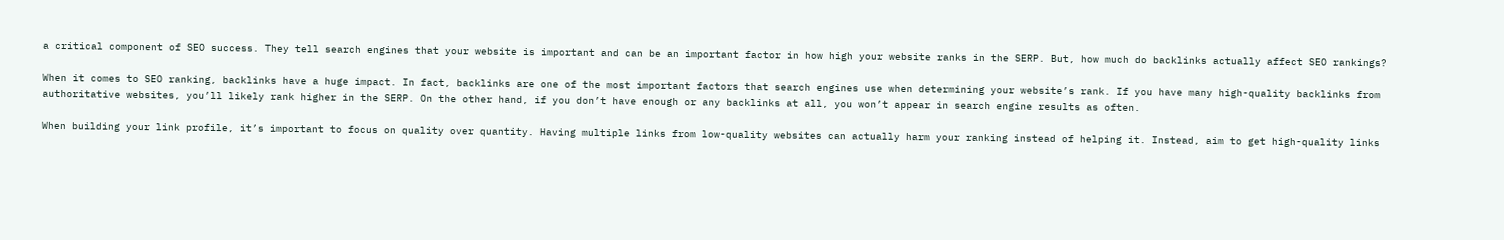a critical component of SEO success. They tell search engines that your website is important and can be an important factor in how high your website ranks in the SERP. But, how much do backlinks actually affect SEO rankings?

When it comes to SEO ranking, backlinks have a huge impact. In fact, backlinks are one of the most important factors that search engines use when determining your website’s rank. If you have many high-quality backlinks from authoritative websites, you’ll likely rank higher in the SERP. On the other hand, if you don’t have enough or any backlinks at all, you won’t appear in search engine results as often.

When building your link profile, it’s important to focus on quality over quantity. Having multiple links from low-quality websites can actually harm your ranking instead of helping it. Instead, aim to get high-quality links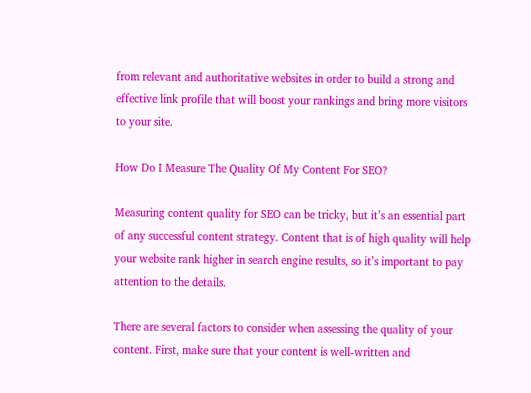from relevant and authoritative websites in order to build a strong and effective link profile that will boost your rankings and bring more visitors to your site.

How Do I Measure The Quality Of My Content For SEO?

Measuring content quality for SEO can be tricky, but it’s an essential part of any successful content strategy. Content that is of high quality will help your website rank higher in search engine results, so it’s important to pay attention to the details.

There are several factors to consider when assessing the quality of your content. First, make sure that your content is well-written and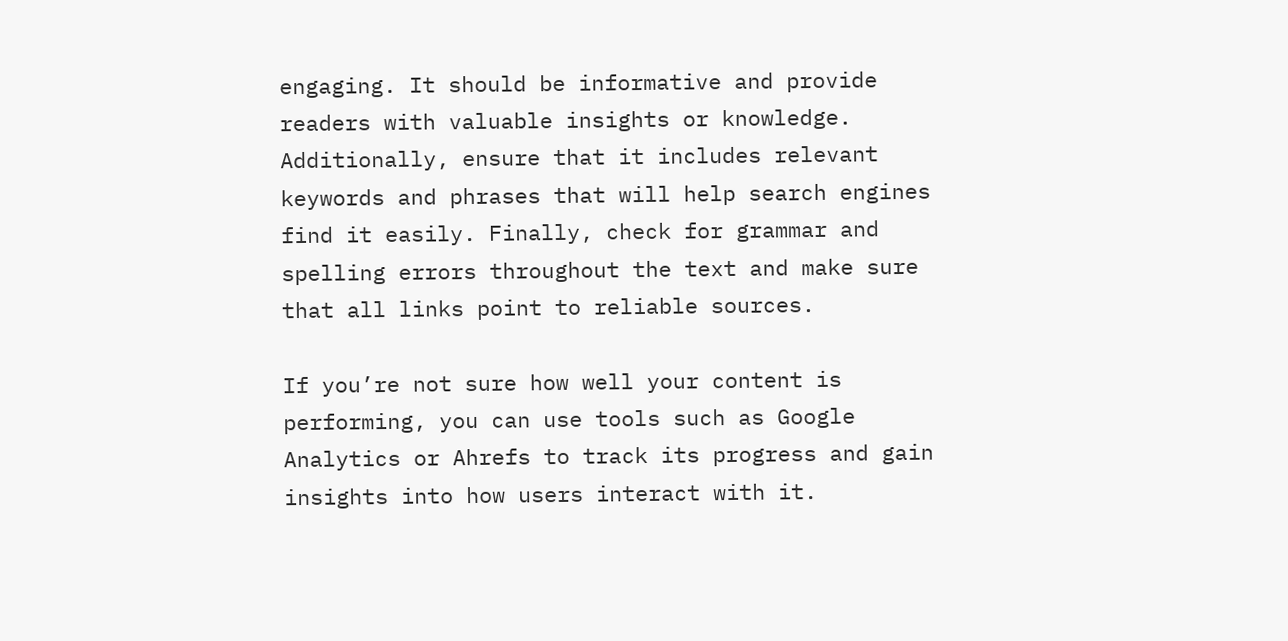engaging. It should be informative and provide readers with valuable insights or knowledge. Additionally, ensure that it includes relevant keywords and phrases that will help search engines find it easily. Finally, check for grammar and spelling errors throughout the text and make sure that all links point to reliable sources.

If you’re not sure how well your content is performing, you can use tools such as Google Analytics or Ahrefs to track its progress and gain insights into how users interact with it.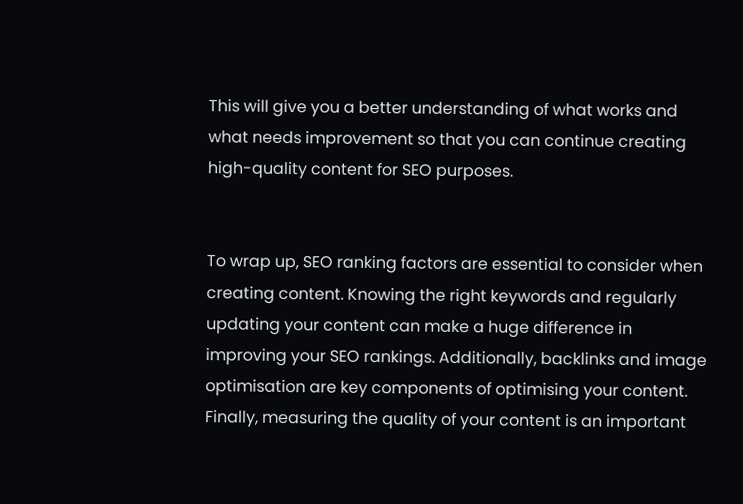This will give you a better understanding of what works and what needs improvement so that you can continue creating high-quality content for SEO purposes.


To wrap up, SEO ranking factors are essential to consider when creating content. Knowing the right keywords and regularly updating your content can make a huge difference in improving your SEO rankings. Additionally, backlinks and image optimisation are key components of optimising your content. Finally, measuring the quality of your content is an important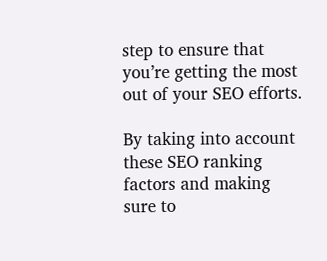step to ensure that you’re getting the most out of your SEO efforts.

By taking into account these SEO ranking factors and making sure to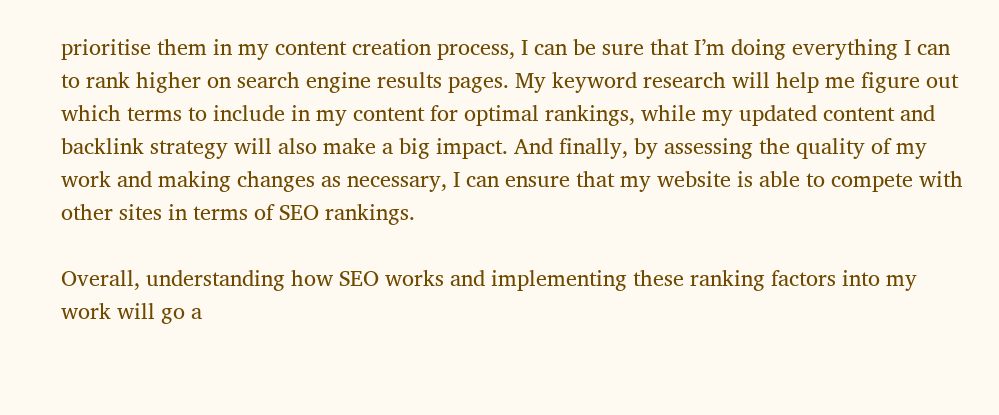prioritise them in my content creation process, I can be sure that I’m doing everything I can to rank higher on search engine results pages. My keyword research will help me figure out which terms to include in my content for optimal rankings, while my updated content and backlink strategy will also make a big impact. And finally, by assessing the quality of my work and making changes as necessary, I can ensure that my website is able to compete with other sites in terms of SEO rankings.

Overall, understanding how SEO works and implementing these ranking factors into my work will go a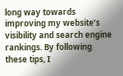long way towards improving my website’s visibility and search engine rankings. By following these tips, I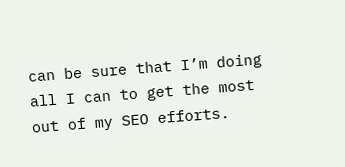can be sure that I’m doing all I can to get the most out of my SEO efforts.